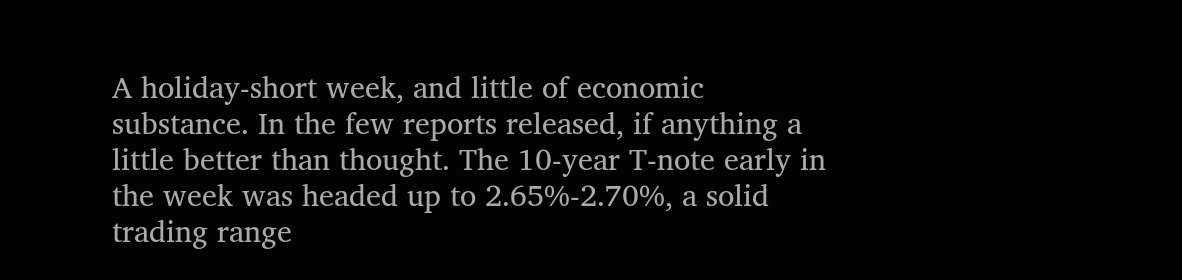A holiday-short week, and little of economic substance. In the few reports released, if anything a little better than thought. The 10-year T-note early in the week was headed up to 2.65%-2.70%, a solid trading range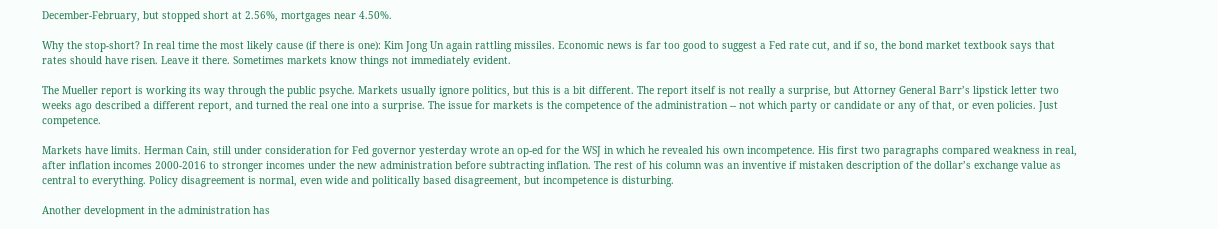December-February, but stopped short at 2.56%, mortgages near 4.50%.

Why the stop-short? In real time the most likely cause (if there is one): Kim Jong Un again rattling missiles. Economic news is far too good to suggest a Fed rate cut, and if so, the bond market textbook says that rates should have risen. Leave it there. Sometimes markets know things not immediately evident.

The Mueller report is working its way through the public psyche. Markets usually ignore politics, but this is a bit different. The report itself is not really a surprise, but Attorney General Barr’s lipstick letter two weeks ago described a different report, and turned the real one into a surprise. The issue for markets is the competence of the administration -- not which party or candidate or any of that, or even policies. Just competence.

Markets have limits. Herman Cain, still under consideration for Fed governor yesterday wrote an op-ed for the WSJ in which he revealed his own incompetence. His first two paragraphs compared weakness in real, after inflation incomes 2000-2016 to stronger incomes under the new administration before subtracting inflation. The rest of his column was an inventive if mistaken description of the dollar’s exchange value as central to everything. Policy disagreement is normal, even wide and politically based disagreement, but incompetence is disturbing.

Another development in the administration has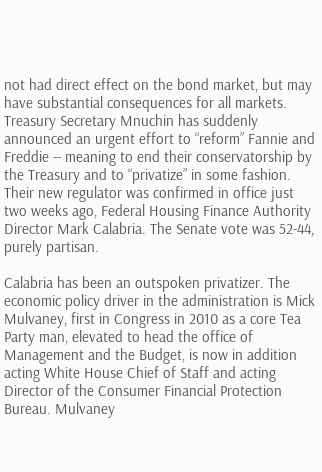not had direct effect on the bond market, but may have substantial consequences for all markets. Treasury Secretary Mnuchin has suddenly announced an urgent effort to “reform” Fannie and Freddie -- meaning to end their conservatorship by the Treasury and to “privatize” in some fashion. Their new regulator was confirmed in office just two weeks ago, Federal Housing Finance Authority Director Mark Calabria. The Senate vote was 52-44, purely partisan.

Calabria has been an outspoken privatizer. The economic policy driver in the administration is Mick Mulvaney, first in Congress in 2010 as a core Tea Party man, elevated to head the office of Management and the Budget, is now in addition acting White House Chief of Staff and acting Director of the Consumer Financial Protection Bureau. Mulvaney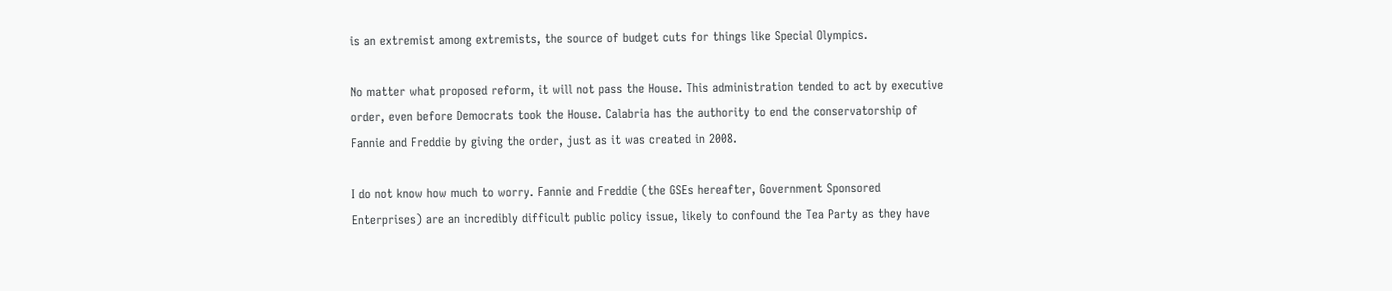is an extremist among extremists, the source of budget cuts for things like Special Olympics.

No matter what proposed reform, it will not pass the House. This administration tended to act by executive order, even before Democrats took the House. Calabria has the authority to end the conservatorship of Fannie and Freddie by giving the order, just as it was created in 2008.

I do not know how much to worry. Fannie and Freddie (the GSEs hereafter, Government Sponsored Enterprises) are an incredibly difficult public policy issue, likely to confound the Tea Party as they have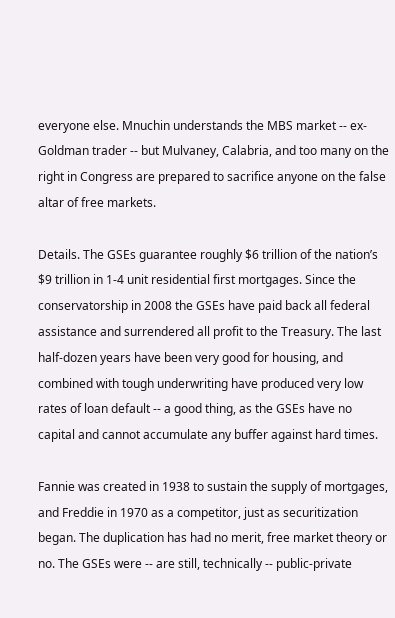everyone else. Mnuchin understands the MBS market -- ex-Goldman trader -- but Mulvaney, Calabria, and too many on the right in Congress are prepared to sacrifice anyone on the false altar of free markets.

Details. The GSEs guarantee roughly $6 trillion of the nation’s $9 trillion in 1-4 unit residential first mortgages. Since the conservatorship in 2008 the GSEs have paid back all federal assistance and surrendered all profit to the Treasury. The last half-dozen years have been very good for housing, and combined with tough underwriting have produced very low rates of loan default -- a good thing, as the GSEs have no capital and cannot accumulate any buffer against hard times.

Fannie was created in 1938 to sustain the supply of mortgages, and Freddie in 1970 as a competitor, just as securitization began. The duplication has had no merit, free market theory or no. The GSEs were -- are still, technically -- public-private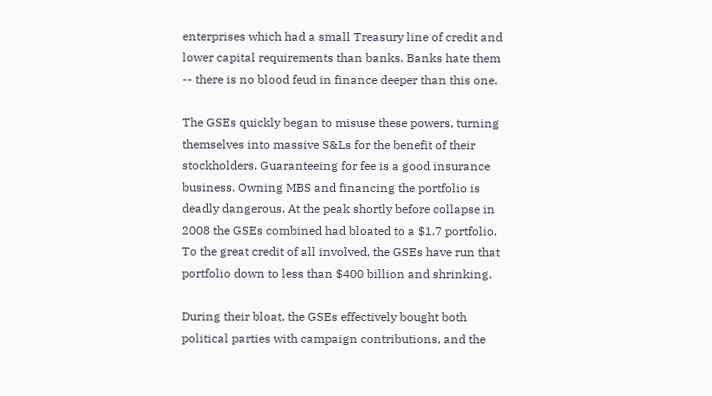enterprises which had a small Treasury line of credit and lower capital requirements than banks. Banks hate them -- there is no blood feud in finance deeper than this one.

The GSEs quickly began to misuse these powers, turning themselves into massive S&Ls for the benefit of their stockholders. Guaranteeing for fee is a good insurance business. Owning MBS and financing the portfolio is deadly dangerous. At the peak shortly before collapse in 2008 the GSEs combined had bloated to a $1.7 portfolio. To the great credit of all involved, the GSEs have run that portfolio down to less than $400 billion and shrinking.

During their bloat, the GSEs effectively bought both political parties with campaign contributions, and the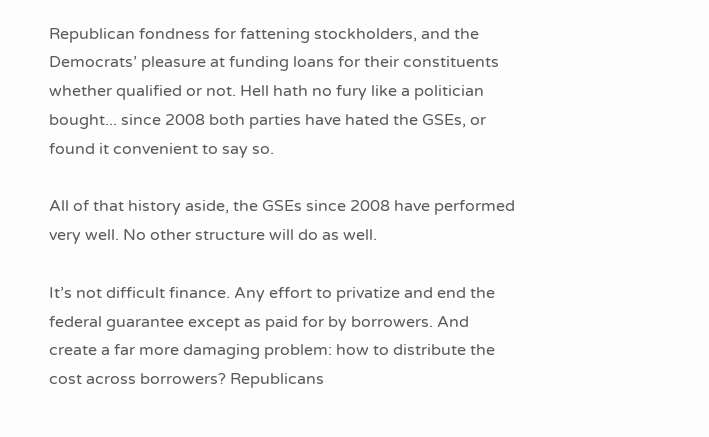Republican fondness for fattening stockholders, and the Democrats’ pleasure at funding loans for their constituents whether qualified or not. Hell hath no fury like a politician bought... since 2008 both parties have hated the GSEs, or found it convenient to say so.

All of that history aside, the GSEs since 2008 have performed very well. No other structure will do as well.

It’s not difficult finance. Any effort to privatize and end the federal guarantee except as paid for by borrowers. And create a far more damaging problem: how to distribute the cost across borrowers? Republicans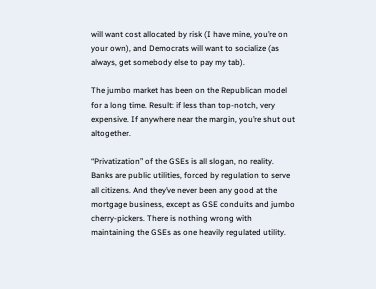will want cost allocated by risk (I have mine, you’re on your own), and Democrats will want to socialize (as always, get somebody else to pay my tab).

The jumbo market has been on the Republican model for a long time. Result: if less than top-notch, very expensive. If anywhere near the margin, you’re shut out altogether.

“Privatization” of the GSEs is all slogan, no reality. Banks are public utilities, forced by regulation to serve all citizens. And they’ve never been any good at the mortgage business, except as GSE conduits and jumbo cherry-pickers. There is nothing wrong with maintaining the GSEs as one heavily regulated utility.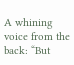A whining voice from the back: “But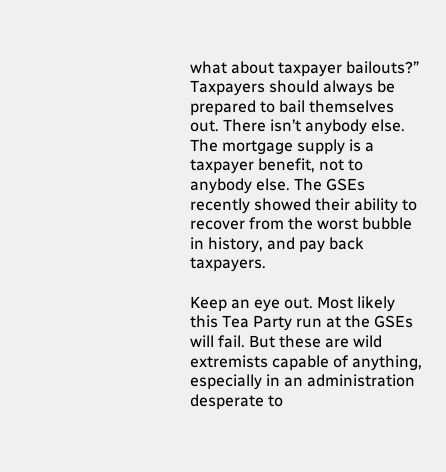what about taxpayer bailouts?” Taxpayers should always be prepared to bail themselves out. There isn’t anybody else. The mortgage supply is a taxpayer benefit, not to anybody else. The GSEs recently showed their ability to recover from the worst bubble in history, and pay back taxpayers.

Keep an eye out. Most likely this Tea Party run at the GSEs will fail. But these are wild extremists capable of anything, especially in an administration desperate to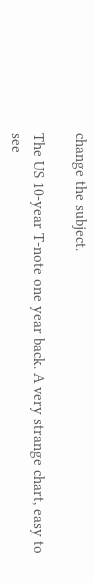change the subject.

The US 10-year T-note one year back. A very strange chart, easy to see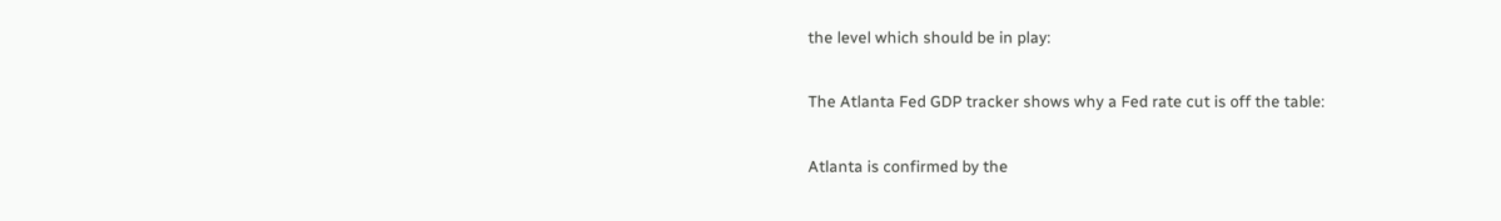the level which should be in play:

The Atlanta Fed GDP tracker shows why a Fed rate cut is off the table:

Atlanta is confirmed by the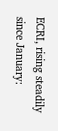ECRI, rising steadily since January: